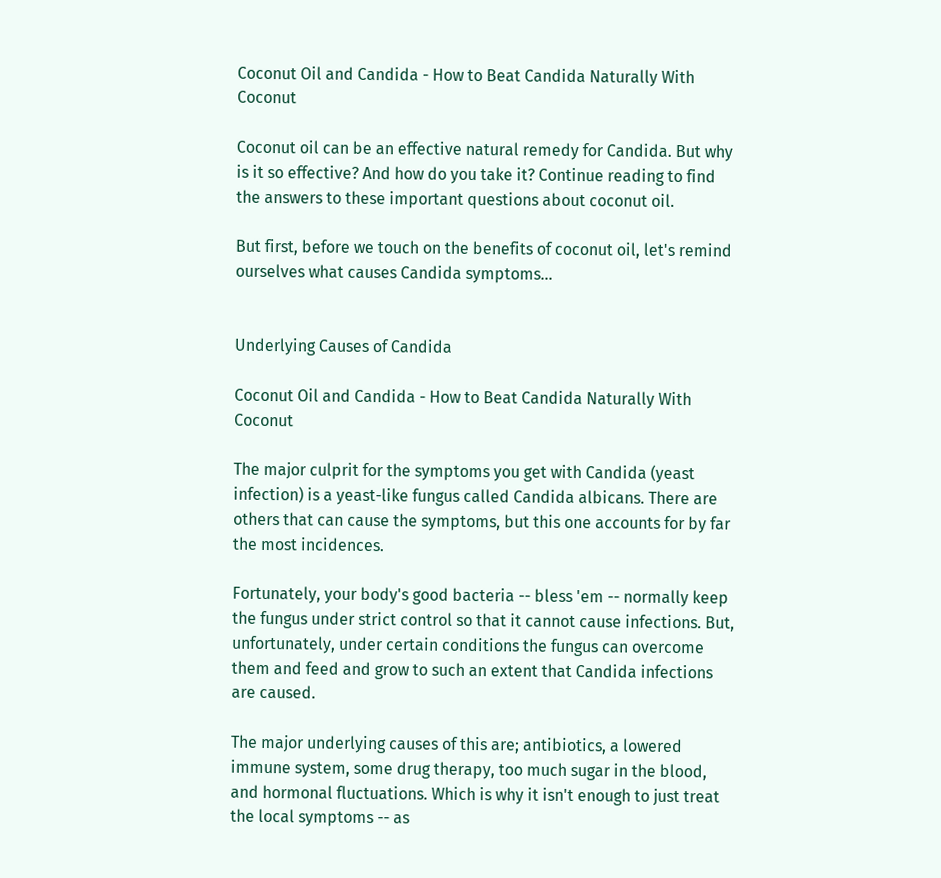Coconut Oil and Candida - How to Beat Candida Naturally With Coconut

Coconut oil can be an effective natural remedy for Candida. But why is it so effective? And how do you take it? Continue reading to find the answers to these important questions about coconut oil.

But first, before we touch on the benefits of coconut oil, let's remind ourselves what causes Candida symptoms...


Underlying Causes of Candida

Coconut Oil and Candida - How to Beat Candida Naturally With Coconut

The major culprit for the symptoms you get with Candida (yeast infection) is a yeast-like fungus called Candida albicans. There are others that can cause the symptoms, but this one accounts for by far the most incidences.

Fortunately, your body's good bacteria -- bless 'em -- normally keep the fungus under strict control so that it cannot cause infections. But, unfortunately, under certain conditions the fungus can overcome them and feed and grow to such an extent that Candida infections are caused.

The major underlying causes of this are; antibiotics, a lowered immune system, some drug therapy, too much sugar in the blood, and hormonal fluctuations. Which is why it isn't enough to just treat the local symptoms -- as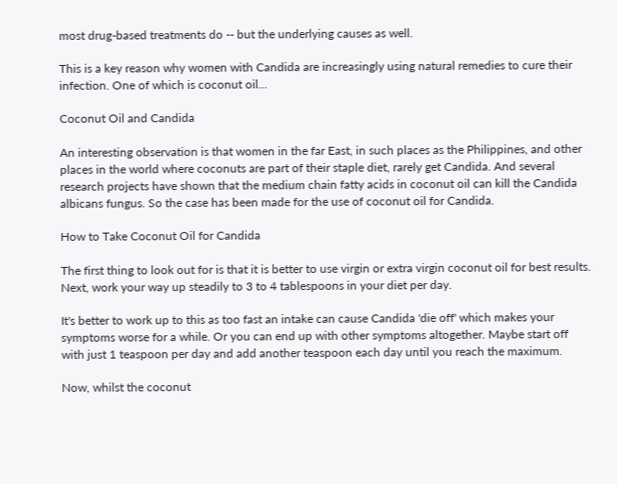most drug-based treatments do -- but the underlying causes as well.

This is a key reason why women with Candida are increasingly using natural remedies to cure their infection. One of which is coconut oil...

Coconut Oil and Candida

An interesting observation is that women in the far East, in such places as the Philippines, and other places in the world where coconuts are part of their staple diet, rarely get Candida. And several research projects have shown that the medium chain fatty acids in coconut oil can kill the Candida albicans fungus. So the case has been made for the use of coconut oil for Candida.

How to Take Coconut Oil for Candida

The first thing to look out for is that it is better to use virgin or extra virgin coconut oil for best results. Next, work your way up steadily to 3 to 4 tablespoons in your diet per day.

It's better to work up to this as too fast an intake can cause Candida 'die off' which makes your symptoms worse for a while. Or you can end up with other symptoms altogether. Maybe start off with just 1 teaspoon per day and add another teaspoon each day until you reach the maximum.

Now, whilst the coconut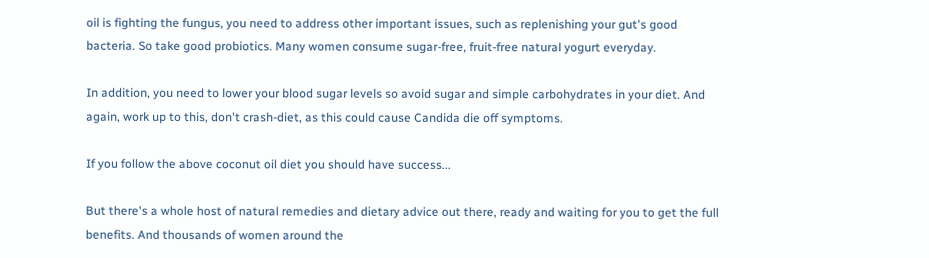oil is fighting the fungus, you need to address other important issues, such as replenishing your gut's good bacteria. So take good probiotics. Many women consume sugar-free, fruit-free natural yogurt everyday.

In addition, you need to lower your blood sugar levels so avoid sugar and simple carbohydrates in your diet. And again, work up to this, don't crash-diet, as this could cause Candida die off symptoms.

If you follow the above coconut oil diet you should have success...

But there's a whole host of natural remedies and dietary advice out there, ready and waiting for you to get the full benefits. And thousands of women around the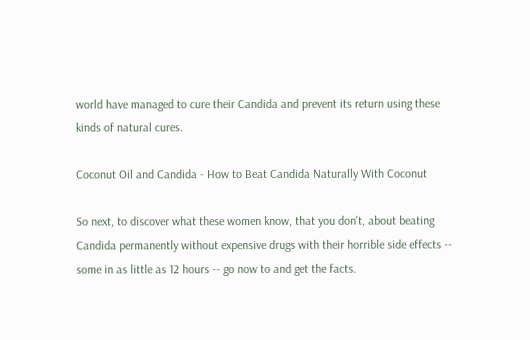world have managed to cure their Candida and prevent its return using these kinds of natural cures.

Coconut Oil and Candida - How to Beat Candida Naturally With Coconut

So next, to discover what these women know, that you don't, about beating Candida permanently without expensive drugs with their horrible side effects -- some in as little as 12 hours -- go now to and get the facts.